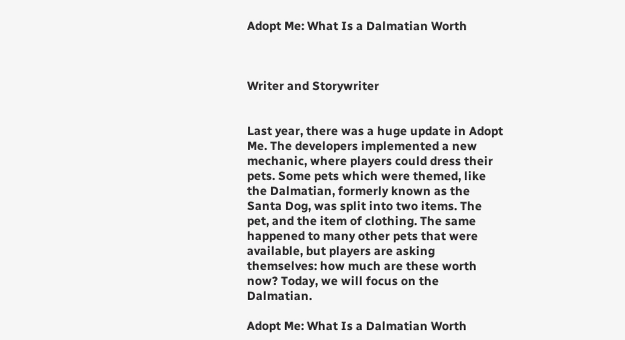Adopt Me: What Is a Dalmatian Worth



Writer and Storywriter


Last year, there was a huge update in Adopt Me. The developers implemented a new mechanic, where players could dress their pets. Some pets which were themed, like the Dalmatian, formerly known as the Santa Dog, was split into two items. The pet, and the item of clothing. The same happened to many other pets that were available, but players are asking themselves: how much are these worth now? Today, we will focus on the Dalmatian.

Adopt Me: What Is a Dalmatian Worth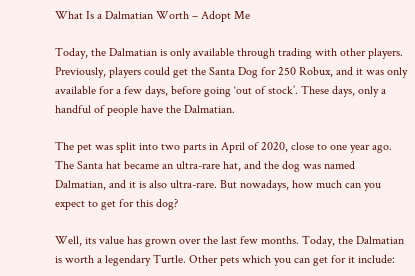What Is a Dalmatian Worth – Adopt Me

Today, the Dalmatian is only available through trading with other players. Previously, players could get the Santa Dog for 250 Robux, and it was only available for a few days, before going ‘out of stock’. These days, only a handful of people have the Dalmatian.

The pet was split into two parts in April of 2020, close to one year ago. The Santa hat became an ultra-rare hat, and the dog was named Dalmatian, and it is also ultra-rare. But nowadays, how much can you expect to get for this dog?

Well, its value has grown over the last few months. Today, the Dalmatian is worth a legendary Turtle. Other pets which you can get for it include: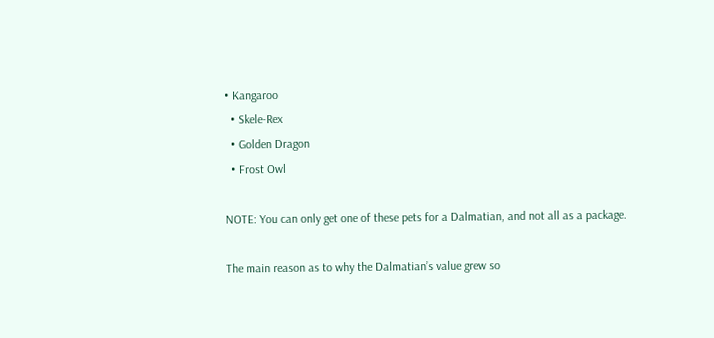• Kangaroo
  • Skele-Rex
  • Golden Dragon
  • Frost Owl

NOTE: You can only get one of these pets for a Dalmatian, and not all as a package.

The main reason as to why the Dalmatian’s value grew so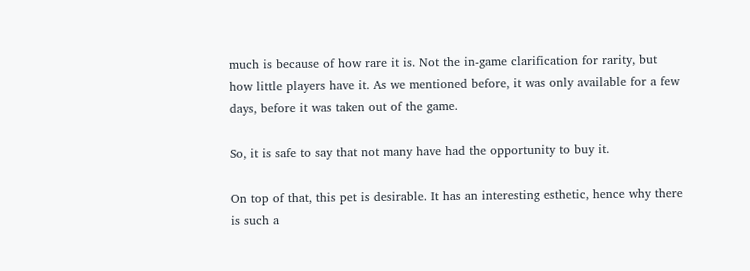much is because of how rare it is. Not the in-game clarification for rarity, but how little players have it. As we mentioned before, it was only available for a few days, before it was taken out of the game.

So, it is safe to say that not many have had the opportunity to buy it.

On top of that, this pet is desirable. It has an interesting esthetic, hence why there is such a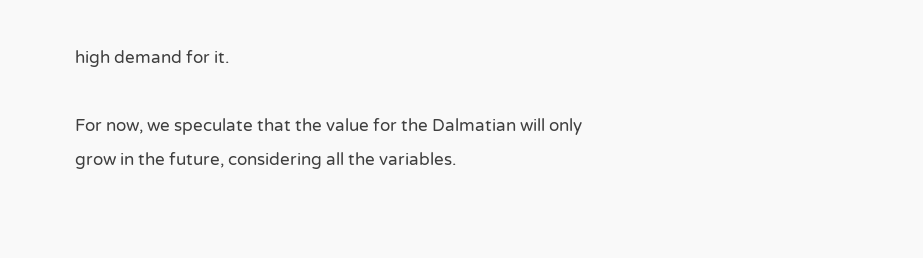high demand for it.

For now, we speculate that the value for the Dalmatian will only grow in the future, considering all the variables.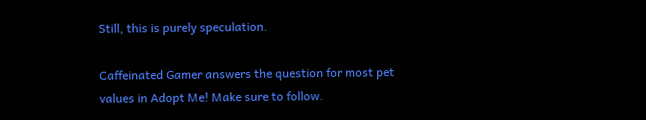Still, this is purely speculation.

Caffeinated Gamer answers the question for most pet values in Adopt Me! Make sure to follow.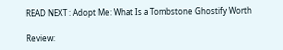READ NEXT : Adopt Me: What Is a Tombstone Ghostify Worth

Review: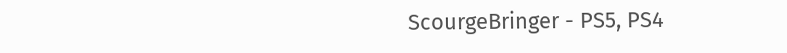ScourgeBringer - PS5, PS4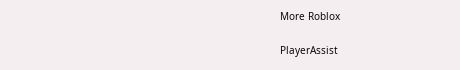More Roblox

PlayerAssist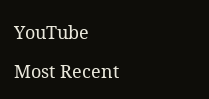YouTube

Most Recent